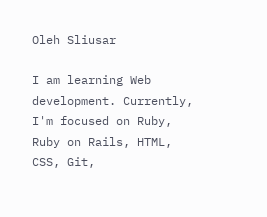Oleh Sliusar

I am learning Web development. Currently, I'm focused on Ruby, Ruby on Rails, HTML, CSS, Git,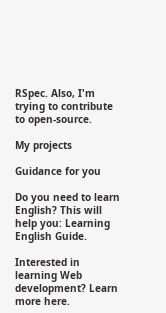RSpec. Also, I'm trying to contribute to open-source.

My projects

Guidance for you

Do you need to learn English? This will help you: Learning English Guide.

Interested in learning Web development? Learn more here.